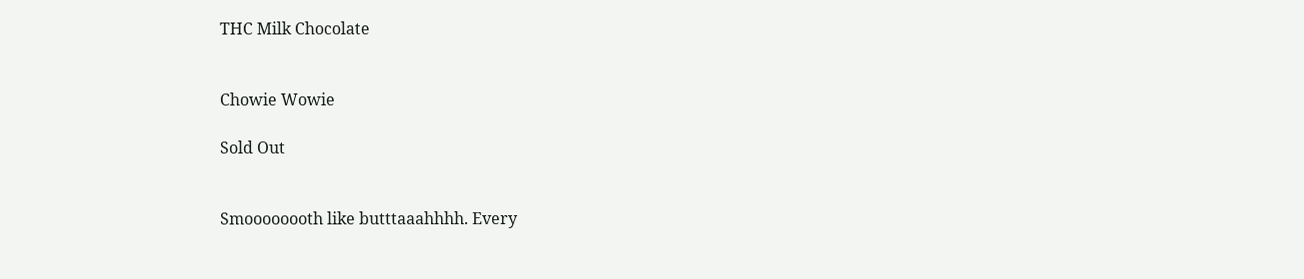THC Milk Chocolate


Chowie Wowie

Sold Out


Smoooooooth like butttaaahhhh. Every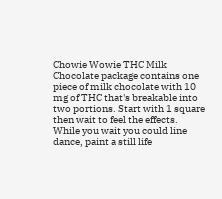Chowie Wowie THC Milk Chocolate package contains one piece of milk chocolate with 10 mg of THC that's breakable into two portions. Start with 1 square then wait to feel the effects. While you wait you could line dance, paint a still life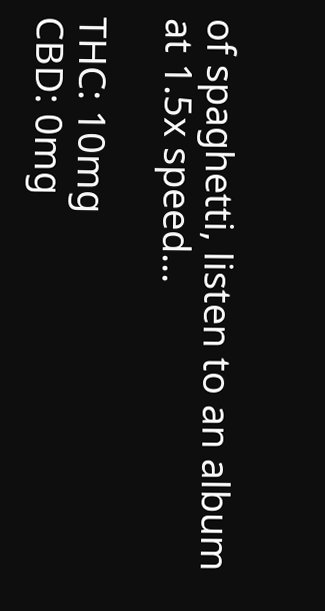of spaghetti, listen to an album at 1.5x speed...

THC: 10mg
CBD: 0mg